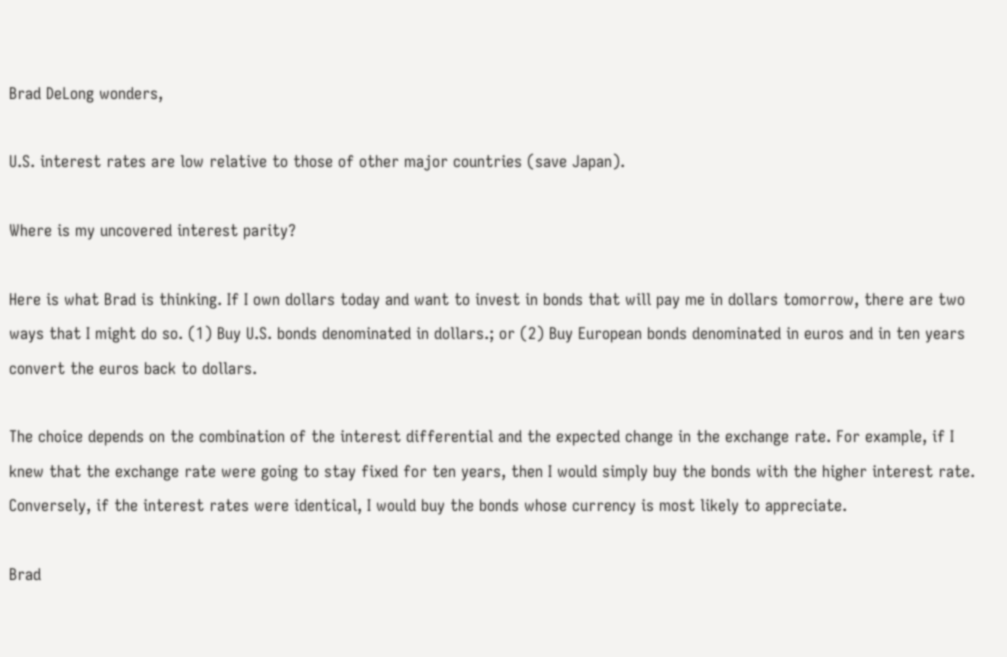Brad DeLong wonders,

U.S. interest rates are low relative to those of other major countries (save Japan).

Where is my uncovered interest parity?

Here is what Brad is thinking. If I own dollars today and want to invest in bonds that will pay me in dollars tomorrow, there are two ways that I might do so. (1) Buy U.S. bonds denominated in dollars.; or (2) Buy European bonds denominated in euros and in ten years convert the euros back to dollars.

The choice depends on the combination of the interest differential and the expected change in the exchange rate. For example, if I knew that the exchange rate were going to stay fixed for ten years, then I would simply buy the bonds with the higher interest rate. Conversely, if the interest rates were identical, I would buy the bonds whose currency is most likely to appreciate.

Brad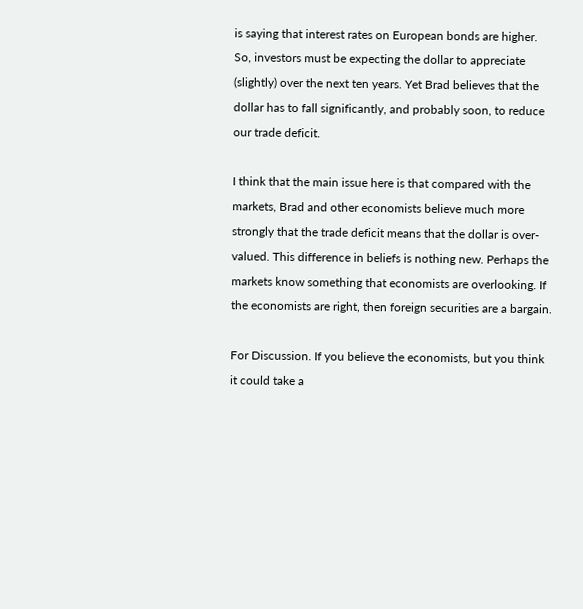is saying that interest rates on European bonds are higher. So, investors must be expecting the dollar to appreciate (slightly) over the next ten years. Yet Brad believes that the dollar has to fall significantly, and probably soon, to reduce our trade deficit.

I think that the main issue here is that compared with the markets, Brad and other economists believe much more strongly that the trade deficit means that the dollar is over-valued. This difference in beliefs is nothing new. Perhaps the markets know something that economists are overlooking. If the economists are right, then foreign securities are a bargain.

For Discussion. If you believe the economists, but you think it could take a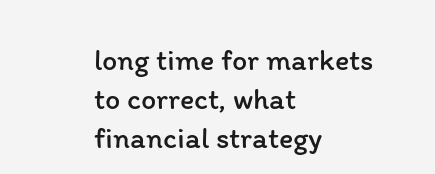long time for markets to correct, what financial strategy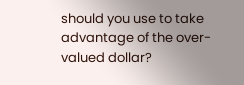should you use to take advantage of the over-valued dollar?